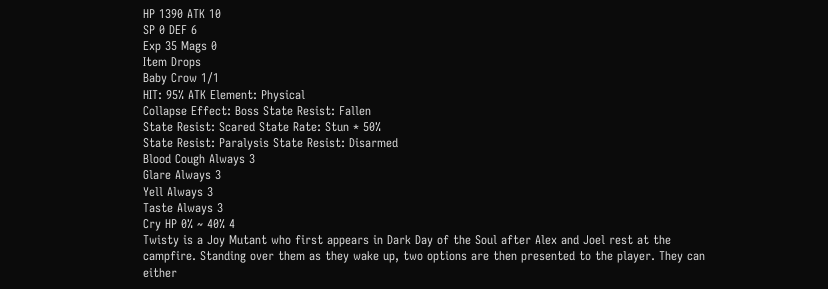HP 1390 ATK 10
SP 0 DEF 6
Exp 35 Mags 0
Item Drops
Baby Crow 1/1
HIT: 95% ATK Element: Physical
Collapse Effect: Boss State Resist: Fallen
State Resist: Scared State Rate: Stun * 50%
State Resist: Paralysis State Resist: Disarmed
Blood Cough Always 3
Glare Always 3
Yell Always 3
Taste Always 3
Cry HP 0% ~ 40% 4
Twisty is a Joy Mutant who first appears in Dark Day of the Soul after Alex and Joel rest at the campfire. Standing over them as they wake up, two options are then presented to the player. They can either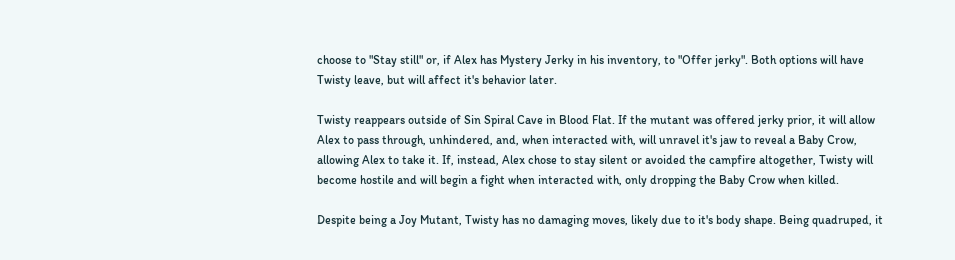choose to "Stay still" or, if Alex has Mystery Jerky in his inventory, to "Offer jerky". Both options will have Twisty leave, but will affect it's behavior later.

Twisty reappears outside of Sin Spiral Cave in Blood Flat. If the mutant was offered jerky prior, it will allow Alex to pass through, unhindered, and, when interacted with, will unravel it's jaw to reveal a Baby Crow, allowing Alex to take it. If, instead, Alex chose to stay silent or avoided the campfire altogether, Twisty will become hostile and will begin a fight when interacted with, only dropping the Baby Crow when killed.

Despite being a Joy Mutant, Twisty has no damaging moves, likely due to it's body shape. Being quadruped, it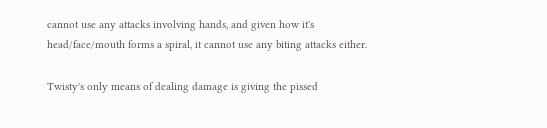cannot use any attacks involving hands, and given how it's head/face/mouth forms a spiral, it cannot use any biting attacks either.

Twisty's only means of dealing damage is giving the pissed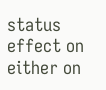status effect on either on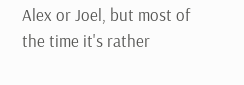Alex or Joel, but most of the time it's rather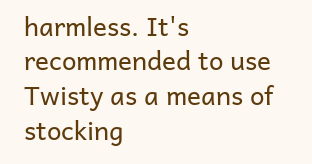harmless. It's recommended to use Twisty as a means of stocking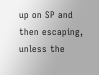up on SP and then escaping, unless the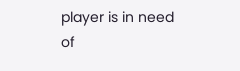player is in need of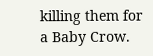killing them for a Baby Crow.